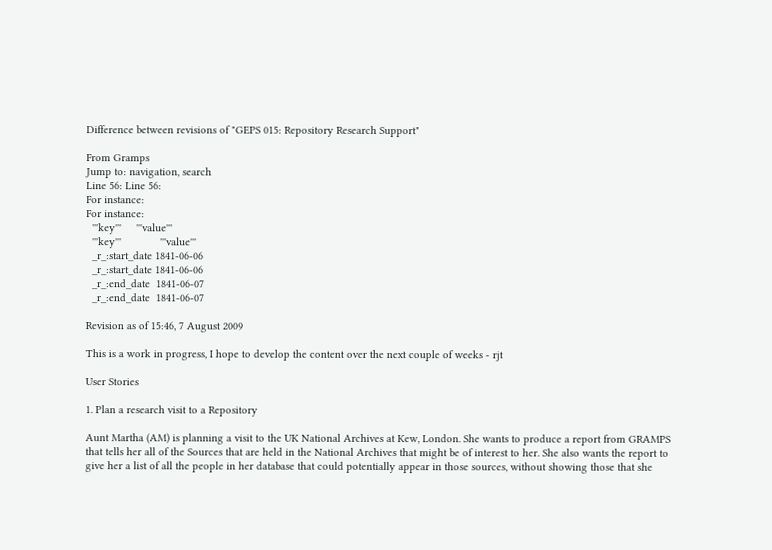Difference between revisions of "GEPS 015: Repository Research Support"

From Gramps
Jump to: navigation, search
Line 56: Line 56:
For instance:
For instance:
  '''key'''     '''value'''
  '''key'''             '''value'''
  _r_:start_date 1841-06-06
  _r_:start_date 1841-06-06
  _r_:end_date  1841-06-07
  _r_:end_date  1841-06-07

Revision as of 15:46, 7 August 2009

This is a work in progress, I hope to develop the content over the next couple of weeks - rjt

User Stories

1. Plan a research visit to a Repository

Aunt Martha (AM) is planning a visit to the UK National Archives at Kew, London. She wants to produce a report from GRAMPS that tells her all of the Sources that are held in the National Archives that might be of interest to her. She also wants the report to give her a list of all the people in her database that could potentially appear in those sources, without showing those that she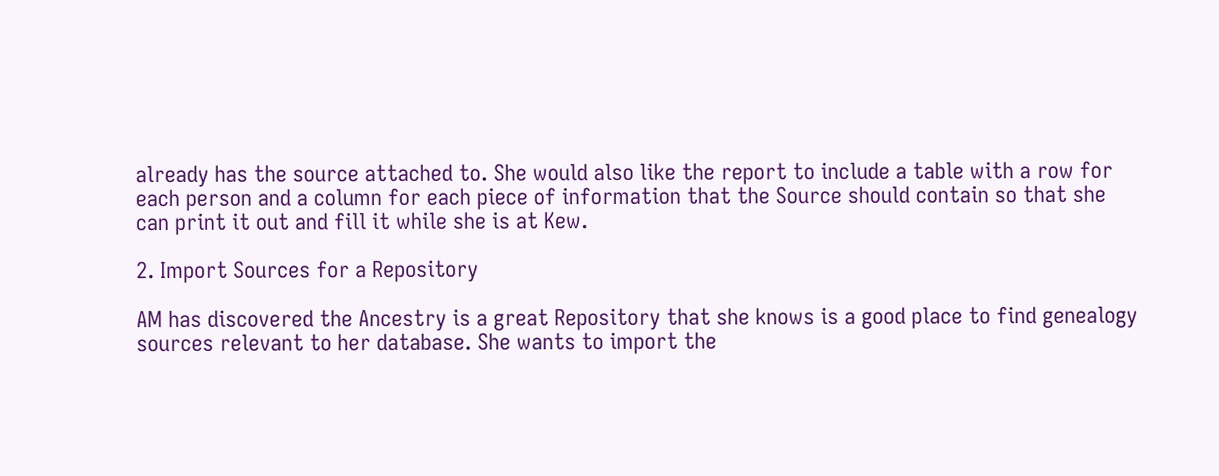already has the source attached to. She would also like the report to include a table with a row for each person and a column for each piece of information that the Source should contain so that she can print it out and fill it while she is at Kew.

2. Import Sources for a Repository

AM has discovered the Ancestry is a great Repository that she knows is a good place to find genealogy sources relevant to her database. She wants to import the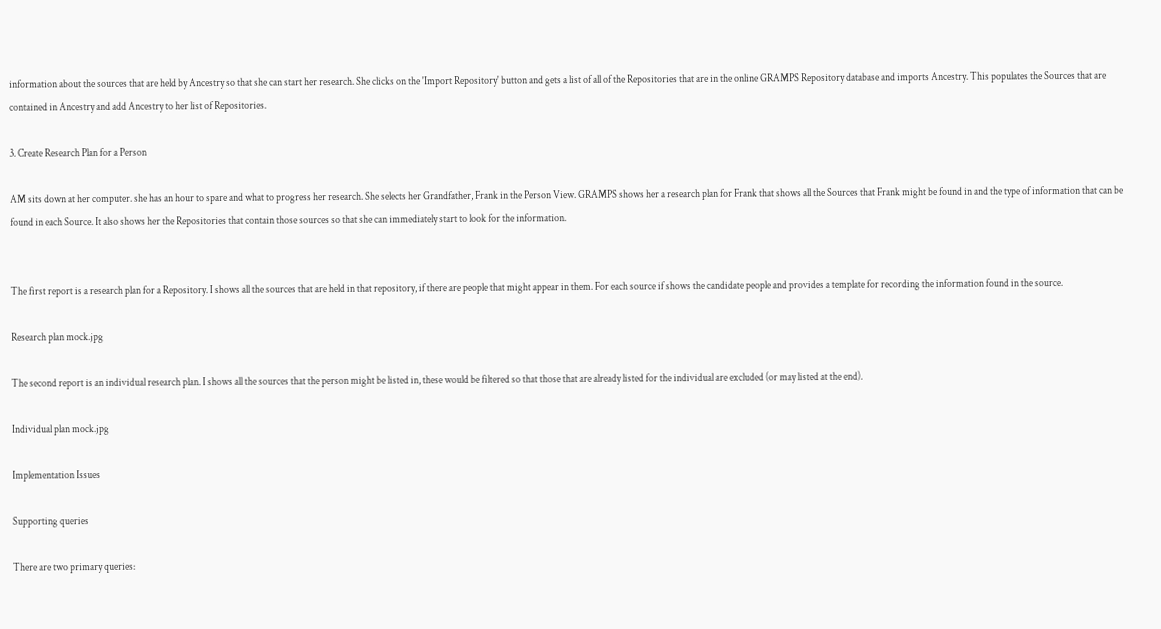information about the sources that are held by Ancestry so that she can start her research. She clicks on the 'Import Repository' button and gets a list of all of the Repositories that are in the online GRAMPS Repository database and imports Ancestry. This populates the Sources that are contained in Ancestry and add Ancestry to her list of Repositories.

3. Create Research Plan for a Person

AM sits down at her computer. she has an hour to spare and what to progress her research. She selects her Grandfather, Frank in the Person View. GRAMPS shows her a research plan for Frank that shows all the Sources that Frank might be found in and the type of information that can be found in each Source. It also shows her the Repositories that contain those sources so that she can immediately start to look for the information.


The first report is a research plan for a Repository. I shows all the sources that are held in that repository, if there are people that might appear in them. For each source if shows the candidate people and provides a template for recording the information found in the source.

Research plan mock.jpg

The second report is an individual research plan. I shows all the sources that the person might be listed in, these would be filtered so that those that are already listed for the individual are excluded (or may listed at the end).

Individual plan mock.jpg

Implementation Issues

Supporting queries

There are two primary queries: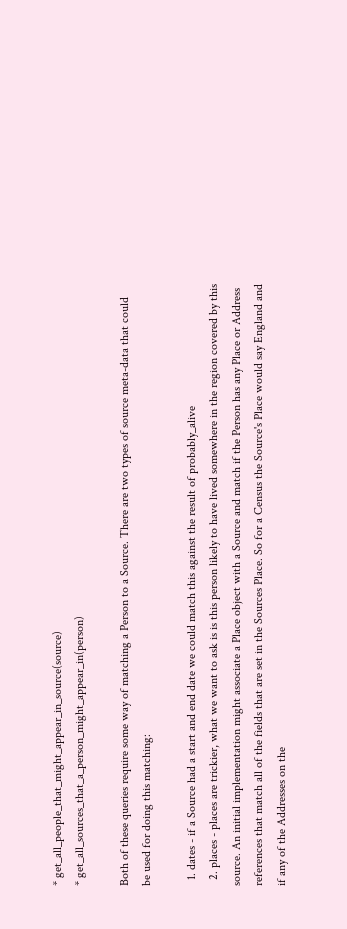* get_all_people_that_might_appear_in_source(source)
* get_all_sources_that_a_person_might_appear_in(person)

Both of these queries require some way of matching a Person to a Source. There are two types of source meta-data that could be used for doing this matching:

  1. dates - if a Source had a start and end date we could match this against the result of probably_alive
  2. places - places are trickier, what we want to ask is is this person likely to have lived somewhere in the region covered by this source. An initial implementation might associate a Place object with a Source and match if the Person has any Place or Address references that match all of the fields that are set in the Sources Place. So for a Census the Source's Place would say England and if any of the Addresses on the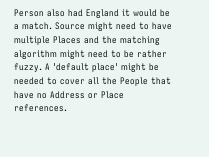Person also had England it would be a match. Source might need to have multiple Places and the matching algorithm might need to be rather fuzzy. A 'default place' might be needed to cover all the People that have no Address or Place references.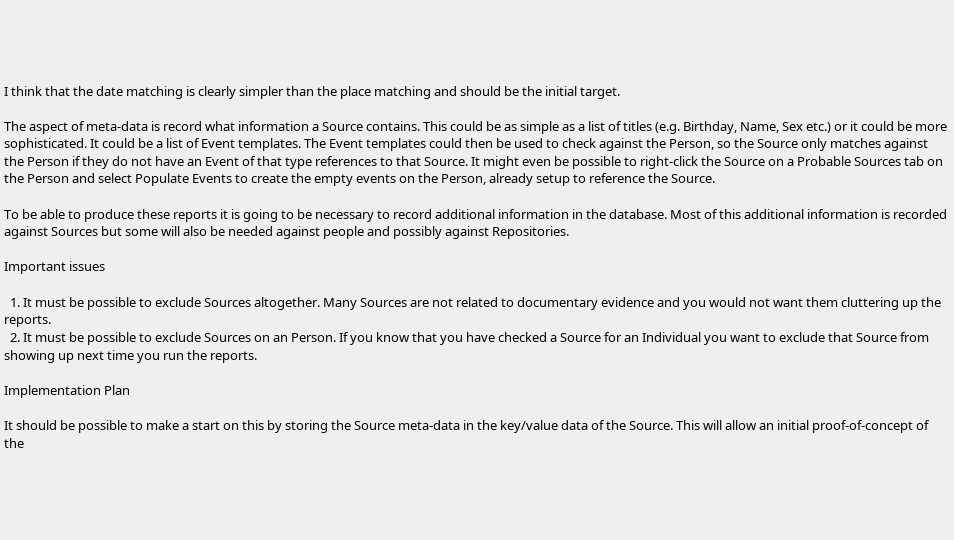I think that the date matching is clearly simpler than the place matching and should be the initial target.

The aspect of meta-data is record what information a Source contains. This could be as simple as a list of titles (e.g. Birthday, Name, Sex etc.) or it could be more sophisticated. It could be a list of Event templates. The Event templates could then be used to check against the Person, so the Source only matches against the Person if they do not have an Event of that type references to that Source. It might even be possible to right-click the Source on a Probable Sources tab on the Person and select Populate Events to create the empty events on the Person, already setup to reference the Source.

To be able to produce these reports it is going to be necessary to record additional information in the database. Most of this additional information is recorded against Sources but some will also be needed against people and possibly against Repositories.

Important issues

  1. It must be possible to exclude Sources altogether. Many Sources are not related to documentary evidence and you would not want them cluttering up the reports.
  2. It must be possible to exclude Sources on an Person. If you know that you have checked a Source for an Individual you want to exclude that Source from showing up next time you run the reports.

Implementation Plan

It should be possible to make a start on this by storing the Source meta-data in the key/value data of the Source. This will allow an initial proof-of-concept of the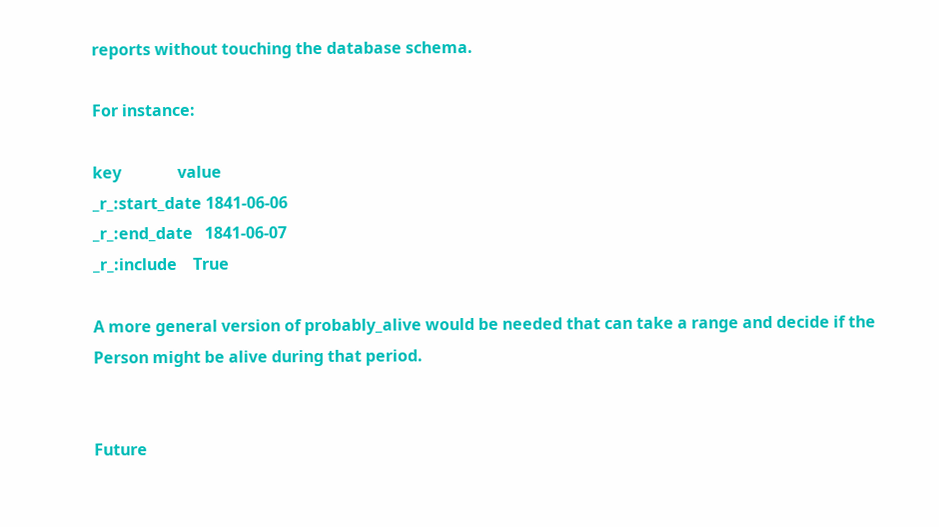reports without touching the database schema.

For instance:

key              value
_r_:start_date 1841-06-06
_r_:end_date   1841-06-07
_r_:include    True

A more general version of probably_alive would be needed that can take a range and decide if the Person might be alive during that period.


Future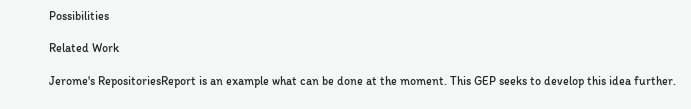Possibilities

Related Work

Jerome's RepositoriesReport is an example what can be done at the moment. This GEP seeks to develop this idea further.